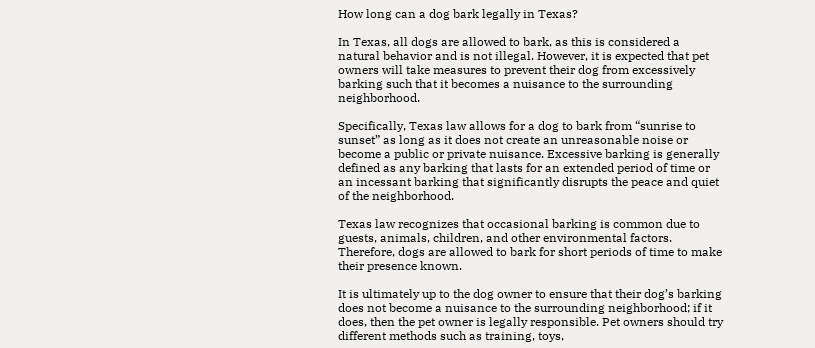How long can a dog bark legally in Texas?

In Texas, all dogs are allowed to bark, as this is considered a natural behavior and is not illegal. However, it is expected that pet owners will take measures to prevent their dog from excessively barking such that it becomes a nuisance to the surrounding neighborhood.

Specifically, Texas law allows for a dog to bark from “sunrise to sunset” as long as it does not create an unreasonable noise or become a public or private nuisance. Excessive barking is generally defined as any barking that lasts for an extended period of time or an incessant barking that significantly disrupts the peace and quiet of the neighborhood.

Texas law recognizes that occasional barking is common due to guests, animals, children, and other environmental factors. Therefore, dogs are allowed to bark for short periods of time to make their presence known.

It is ultimately up to the dog owner to ensure that their dog’s barking does not become a nuisance to the surrounding neighborhood; if it does, then the pet owner is legally responsible. Pet owners should try different methods such as training, toys,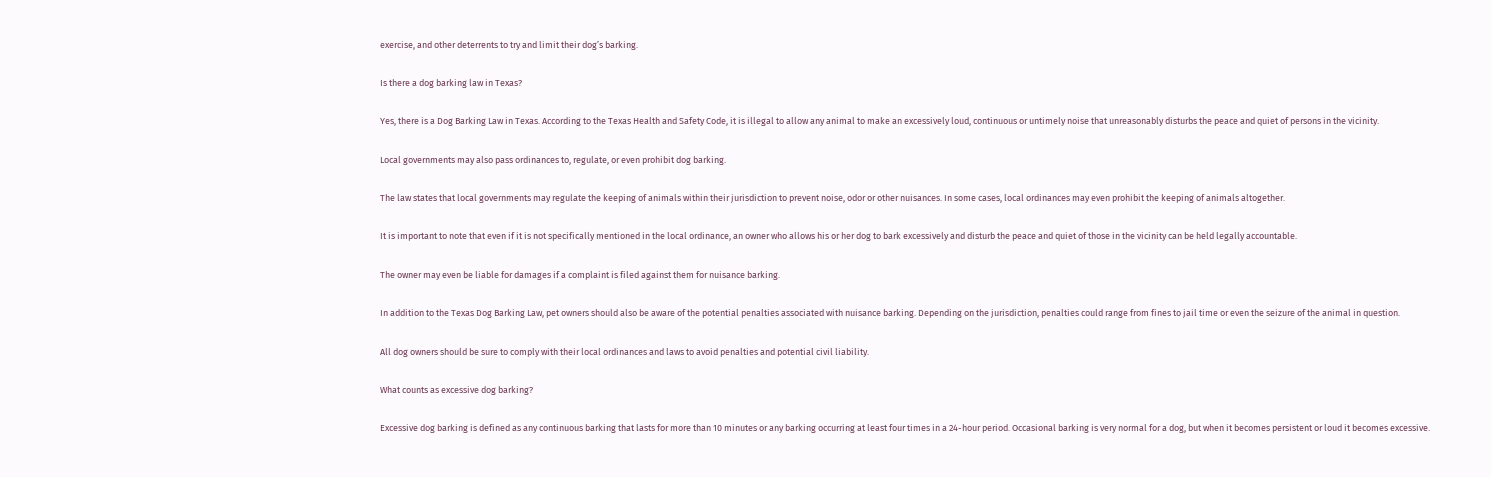exercise, and other deterrents to try and limit their dog’s barking.

Is there a dog barking law in Texas?

Yes, there is a Dog Barking Law in Texas. According to the Texas Health and Safety Code, it is illegal to allow any animal to make an excessively loud, continuous or untimely noise that unreasonably disturbs the peace and quiet of persons in the vicinity.

Local governments may also pass ordinances to, regulate, or even prohibit dog barking.

The law states that local governments may regulate the keeping of animals within their jurisdiction to prevent noise, odor or other nuisances. In some cases, local ordinances may even prohibit the keeping of animals altogether.

It is important to note that even if it is not specifically mentioned in the local ordinance, an owner who allows his or her dog to bark excessively and disturb the peace and quiet of those in the vicinity can be held legally accountable.

The owner may even be liable for damages if a complaint is filed against them for nuisance barking.

In addition to the Texas Dog Barking Law, pet owners should also be aware of the potential penalties associated with nuisance barking. Depending on the jurisdiction, penalties could range from fines to jail time or even the seizure of the animal in question.

All dog owners should be sure to comply with their local ordinances and laws to avoid penalties and potential civil liability.

What counts as excessive dog barking?

Excessive dog barking is defined as any continuous barking that lasts for more than 10 minutes or any barking occurring at least four times in a 24-hour period. Occasional barking is very normal for a dog, but when it becomes persistent or loud it becomes excessive.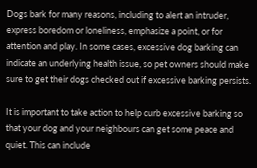Dogs bark for many reasons, including to alert an intruder, express boredom or loneliness, emphasize a point, or for attention and play. In some cases, excessive dog barking can indicate an underlying health issue, so pet owners should make sure to get their dogs checked out if excessive barking persists.

It is important to take action to help curb excessive barking so that your dog and your neighbours can get some peace and quiet. This can include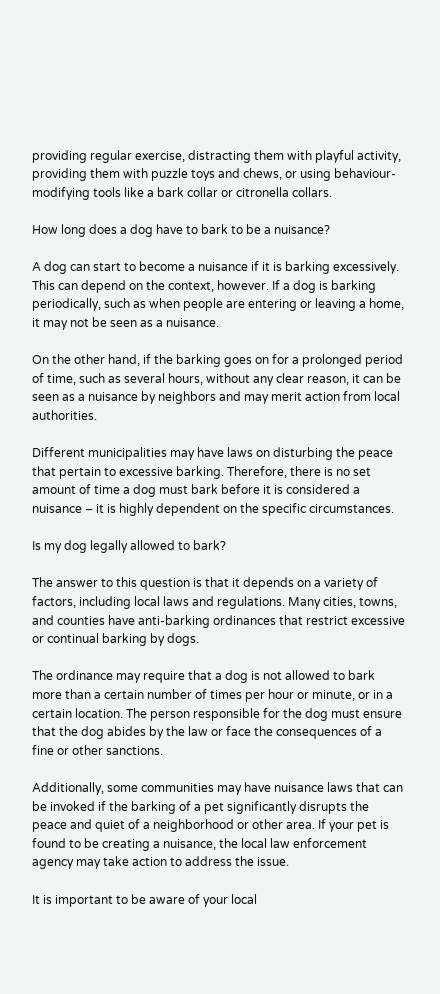providing regular exercise, distracting them with playful activity, providing them with puzzle toys and chews, or using behaviour-modifying tools like a bark collar or citronella collars.

How long does a dog have to bark to be a nuisance?

A dog can start to become a nuisance if it is barking excessively. This can depend on the context, however. If a dog is barking periodically, such as when people are entering or leaving a home, it may not be seen as a nuisance.

On the other hand, if the barking goes on for a prolonged period of time, such as several hours, without any clear reason, it can be seen as a nuisance by neighbors and may merit action from local authorities.

Different municipalities may have laws on disturbing the peace that pertain to excessive barking. Therefore, there is no set amount of time a dog must bark before it is considered a nuisance – it is highly dependent on the specific circumstances.

Is my dog legally allowed to bark?

The answer to this question is that it depends on a variety of factors, including local laws and regulations. Many cities, towns, and counties have anti-barking ordinances that restrict excessive or continual barking by dogs.

The ordinance may require that a dog is not allowed to bark more than a certain number of times per hour or minute, or in a certain location. The person responsible for the dog must ensure that the dog abides by the law or face the consequences of a fine or other sanctions.

Additionally, some communities may have nuisance laws that can be invoked if the barking of a pet significantly disrupts the peace and quiet of a neighborhood or other area. If your pet is found to be creating a nuisance, the local law enforcement agency may take action to address the issue.

It is important to be aware of your local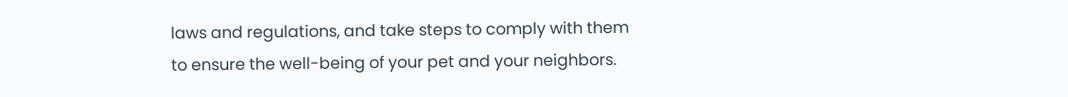laws and regulations, and take steps to comply with them to ensure the well-being of your pet and your neighbors.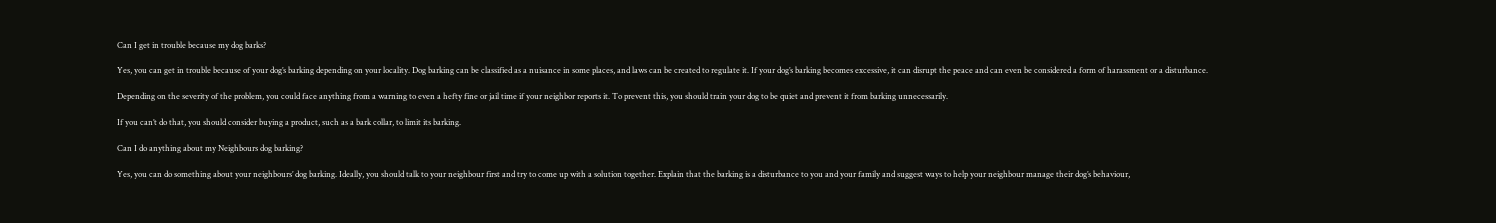Can I get in trouble because my dog barks?

Yes, you can get in trouble because of your dog’s barking depending on your locality. Dog barking can be classified as a nuisance in some places, and laws can be created to regulate it. If your dog’s barking becomes excessive, it can disrupt the peace and can even be considered a form of harassment or a disturbance.

Depending on the severity of the problem, you could face anything from a warning to even a hefty fine or jail time if your neighbor reports it. To prevent this, you should train your dog to be quiet and prevent it from barking unnecessarily.

If you can’t do that, you should consider buying a product, such as a bark collar, to limit its barking.

Can I do anything about my Neighbours dog barking?

Yes, you can do something about your neighbours’ dog barking. Ideally, you should talk to your neighbour first and try to come up with a solution together. Explain that the barking is a disturbance to you and your family and suggest ways to help your neighbour manage their dog’s behaviour,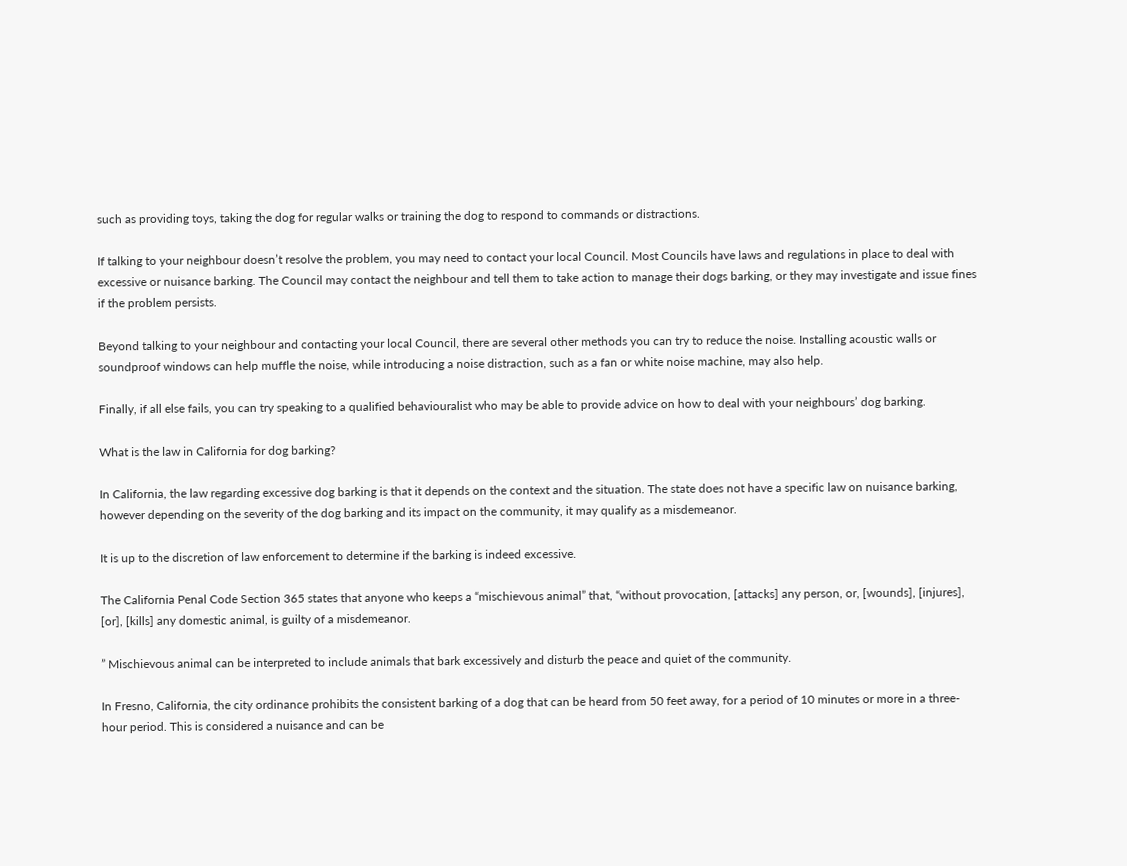such as providing toys, taking the dog for regular walks or training the dog to respond to commands or distractions.

If talking to your neighbour doesn’t resolve the problem, you may need to contact your local Council. Most Councils have laws and regulations in place to deal with excessive or nuisance barking. The Council may contact the neighbour and tell them to take action to manage their dogs barking, or they may investigate and issue fines if the problem persists.

Beyond talking to your neighbour and contacting your local Council, there are several other methods you can try to reduce the noise. Installing acoustic walls or soundproof windows can help muffle the noise, while introducing a noise distraction, such as a fan or white noise machine, may also help.

Finally, if all else fails, you can try speaking to a qualified behaviouralist who may be able to provide advice on how to deal with your neighbours’ dog barking.

What is the law in California for dog barking?

In California, the law regarding excessive dog barking is that it depends on the context and the situation. The state does not have a specific law on nuisance barking, however depending on the severity of the dog barking and its impact on the community, it may qualify as a misdemeanor.

It is up to the discretion of law enforcement to determine if the barking is indeed excessive.

The California Penal Code Section 365 states that anyone who keeps a “mischievous animal” that, “without provocation, [attacks] any person, or, [wounds], [injures], [or], [kills] any domestic animal, is guilty of a misdemeanor.

” Mischievous animal can be interpreted to include animals that bark excessively and disturb the peace and quiet of the community.

In Fresno, California, the city ordinance prohibits the consistent barking of a dog that can be heard from 50 feet away, for a period of 10 minutes or more in a three-hour period. This is considered a nuisance and can be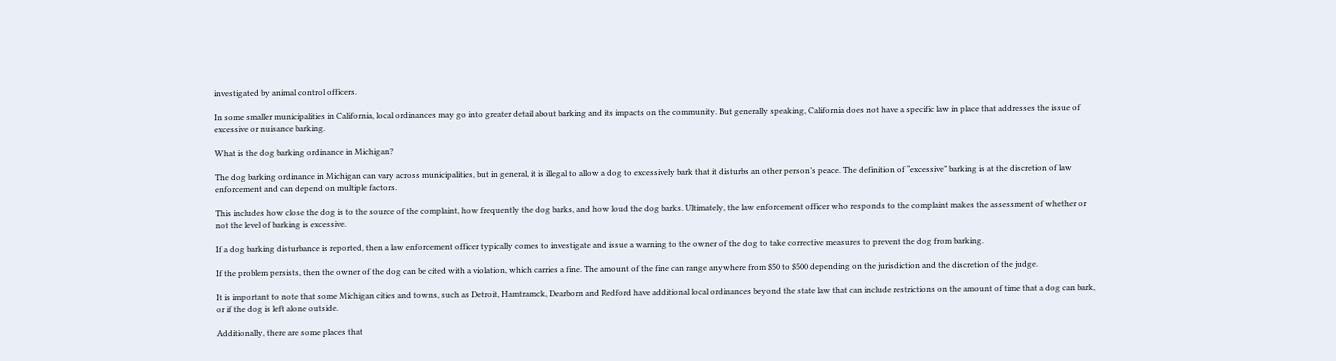investigated by animal control officers.

In some smaller municipalities in California, local ordinances may go into greater detail about barking and its impacts on the community. But generally speaking, California does not have a specific law in place that addresses the issue of excessive or nuisance barking.

What is the dog barking ordinance in Michigan?

The dog barking ordinance in Michigan can vary across municipalities, but in general, it is illegal to allow a dog to excessively bark that it disturbs an other person’s peace. The definition of “excessive” barking is at the discretion of law enforcement and can depend on multiple factors.

This includes how close the dog is to the source of the complaint, how frequently the dog barks, and how loud the dog barks. Ultimately, the law enforcement officer who responds to the complaint makes the assessment of whether or not the level of barking is excessive.

If a dog barking disturbance is reported, then a law enforcement officer typically comes to investigate and issue a warning to the owner of the dog to take corrective measures to prevent the dog from barking.

If the problem persists, then the owner of the dog can be cited with a violation, which carries a fine. The amount of the fine can range anywhere from $50 to $500 depending on the jurisdiction and the discretion of the judge.

It is important to note that some Michigan cities and towns, such as Detroit, Hamtramck, Dearborn and Redford have additional local ordinances beyond the state law that can include restrictions on the amount of time that a dog can bark, or if the dog is left alone outside.

Additionally, there are some places that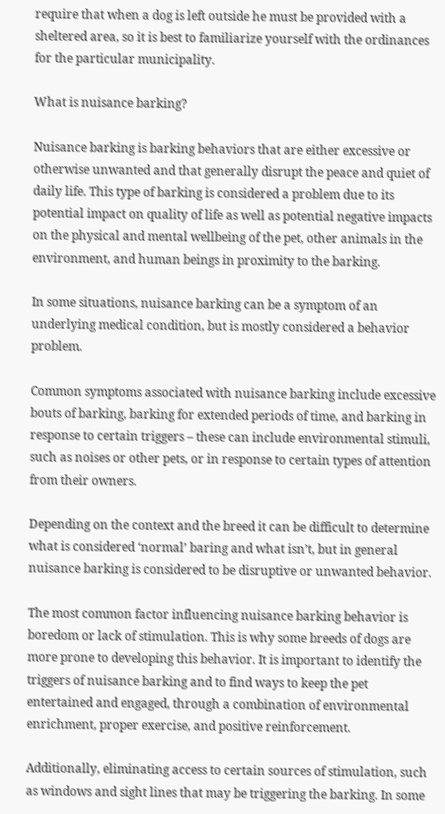require that when a dog is left outside he must be provided with a sheltered area, so it is best to familiarize yourself with the ordinances for the particular municipality.

What is nuisance barking?

Nuisance barking is barking behaviors that are either excessive or otherwise unwanted and that generally disrupt the peace and quiet of daily life. This type of barking is considered a problem due to its potential impact on quality of life as well as potential negative impacts on the physical and mental wellbeing of the pet, other animals in the environment, and human beings in proximity to the barking.

In some situations, nuisance barking can be a symptom of an underlying medical condition, but is mostly considered a behavior problem.

Common symptoms associated with nuisance barking include excessive bouts of barking, barking for extended periods of time, and barking in response to certain triggers – these can include environmental stimuli, such as noises or other pets, or in response to certain types of attention from their owners.

Depending on the context and the breed it can be difficult to determine what is considered ‘normal’ baring and what isn’t, but in general nuisance barking is considered to be disruptive or unwanted behavior.

The most common factor influencing nuisance barking behavior is boredom or lack of stimulation. This is why some breeds of dogs are more prone to developing this behavior. It is important to identify the triggers of nuisance barking and to find ways to keep the pet entertained and engaged, through a combination of environmental enrichment, proper exercise, and positive reinforcement.

Additionally, eliminating access to certain sources of stimulation, such as windows and sight lines that may be triggering the barking. In some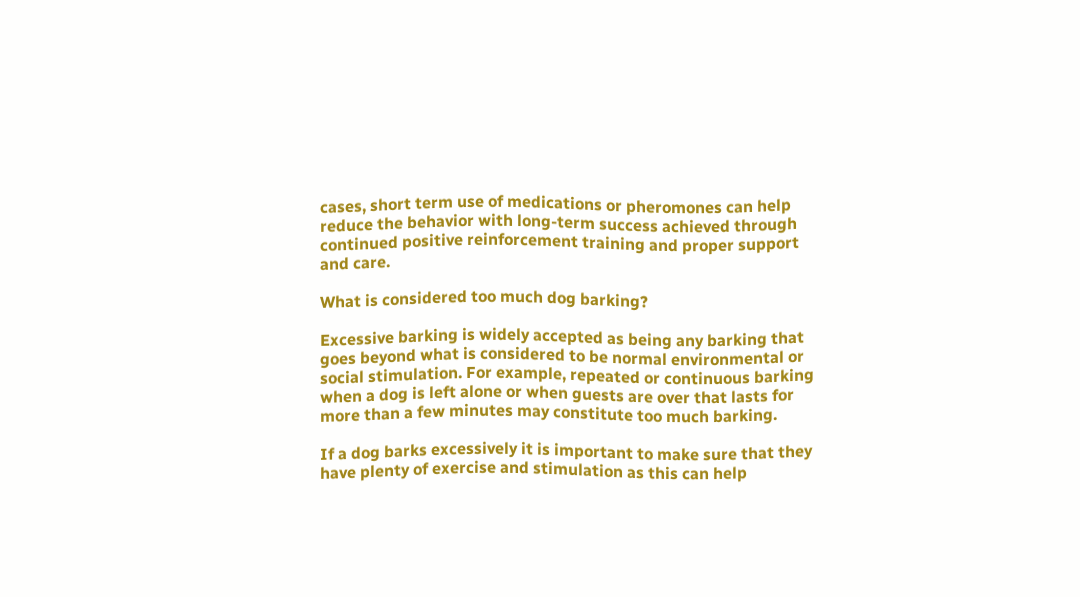cases, short term use of medications or pheromones can help reduce the behavior with long-term success achieved through continued positive reinforcement training and proper support and care.

What is considered too much dog barking?

Excessive barking is widely accepted as being any barking that goes beyond what is considered to be normal environmental or social stimulation. For example, repeated or continuous barking when a dog is left alone or when guests are over that lasts for more than a few minutes may constitute too much barking.

If a dog barks excessively it is important to make sure that they have plenty of exercise and stimulation as this can help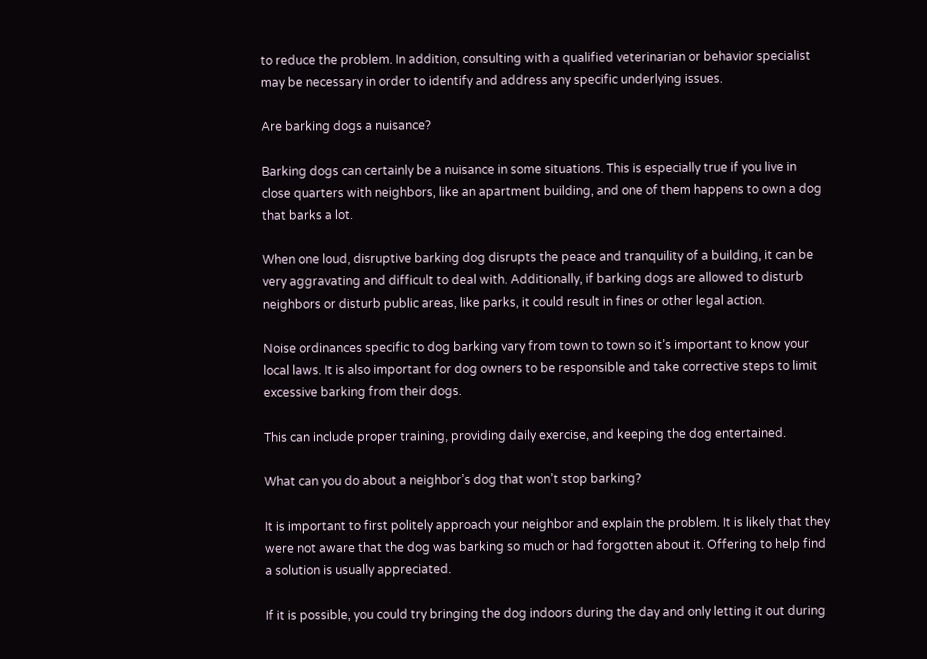to reduce the problem. In addition, consulting with a qualified veterinarian or behavior specialist may be necessary in order to identify and address any specific underlying issues.

Are barking dogs a nuisance?

Barking dogs can certainly be a nuisance in some situations. This is especially true if you live in close quarters with neighbors, like an apartment building, and one of them happens to own a dog that barks a lot.

When one loud, disruptive barking dog disrupts the peace and tranquility of a building, it can be very aggravating and difficult to deal with. Additionally, if barking dogs are allowed to disturb neighbors or disturb public areas, like parks, it could result in fines or other legal action.

Noise ordinances specific to dog barking vary from town to town so it’s important to know your local laws. It is also important for dog owners to be responsible and take corrective steps to limit excessive barking from their dogs.

This can include proper training, providing daily exercise, and keeping the dog entertained.

What can you do about a neighbor’s dog that won’t stop barking?

It is important to first politely approach your neighbor and explain the problem. It is likely that they were not aware that the dog was barking so much or had forgotten about it. Offering to help find a solution is usually appreciated.

If it is possible, you could try bringing the dog indoors during the day and only letting it out during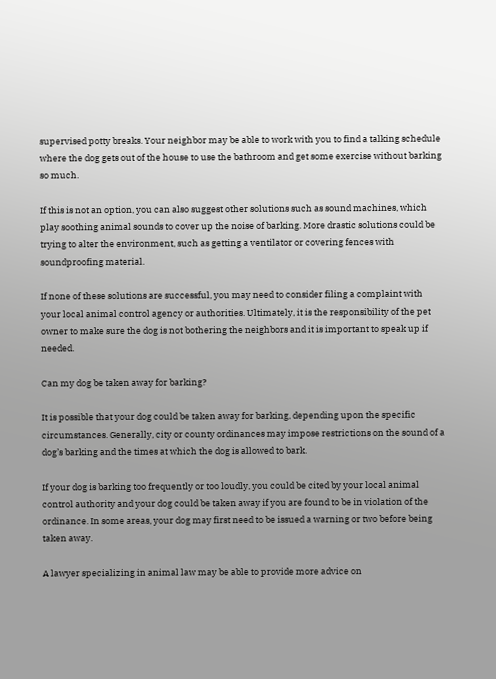supervised potty breaks. Your neighbor may be able to work with you to find a talking schedule where the dog gets out of the house to use the bathroom and get some exercise without barking so much.

If this is not an option, you can also suggest other solutions such as sound machines, which play soothing animal sounds to cover up the noise of barking. More drastic solutions could be trying to alter the environment, such as getting a ventilator or covering fences with soundproofing material.

If none of these solutions are successful, you may need to consider filing a complaint with your local animal control agency or authorities. Ultimately, it is the responsibility of the pet owner to make sure the dog is not bothering the neighbors and it is important to speak up if needed.

Can my dog be taken away for barking?

It is possible that your dog could be taken away for barking, depending upon the specific circumstances. Generally, city or county ordinances may impose restrictions on the sound of a dog’s barking and the times at which the dog is allowed to bark.

If your dog is barking too frequently or too loudly, you could be cited by your local animal control authority and your dog could be taken away if you are found to be in violation of the ordinance. In some areas, your dog may first need to be issued a warning or two before being taken away.

A lawyer specializing in animal law may be able to provide more advice on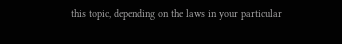this topic, depending on the laws in your particular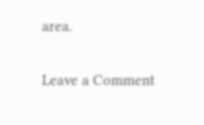area.

Leave a Comment